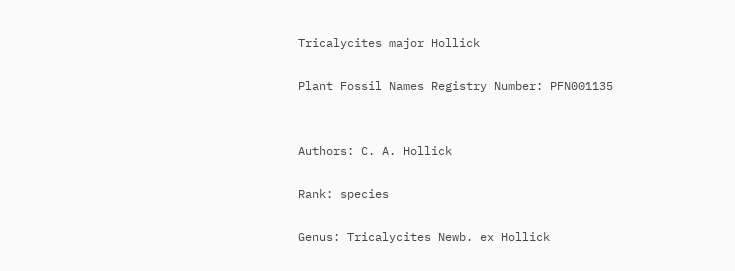Tricalycites major Hollick

Plant Fossil Names Registry Number: PFN001135


Authors: C. A. Hollick

Rank: species

Genus: Tricalycites Newb. ex Hollick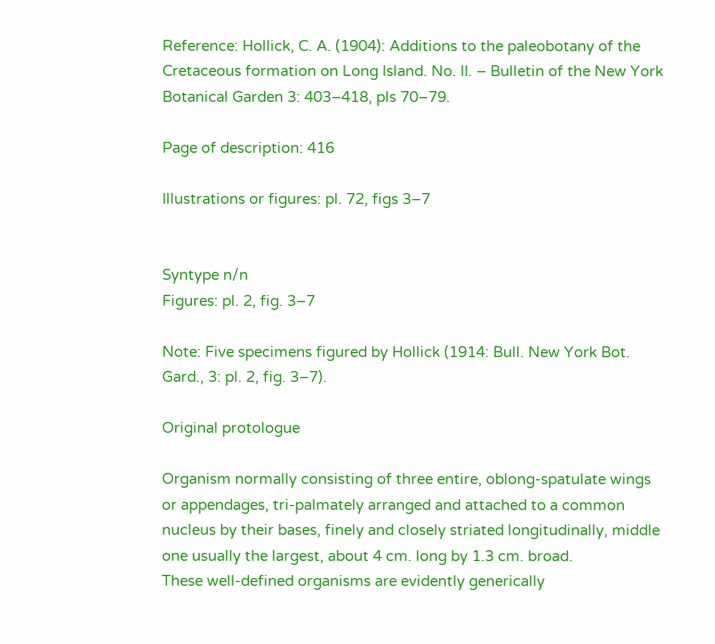Reference: Hollick, C. A. (1904): Additions to the paleobotany of the Cretaceous formation on Long Island. No. II. – Bulletin of the New York Botanical Garden 3: 403–418, pls 70–79.

Page of description: 416

Illustrations or figures: pl. 72, figs 3–7


Syntype n/n
Figures: pl. 2, fig. 3–7

Note: Five specimens figured by Hollick (1914: Bull. New York Bot. Gard., 3: pl. 2, fig. 3–7).

Original protologue

Organism normally consisting of three entire, oblong-spatulate wings or appendages, tri-palmately arranged and attached to a common nucleus by their bases, finely and closely striated longitudinally, middle one usually the largest, about 4 cm. long by 1.3 cm. broad.
These well-defined organisms are evidently generically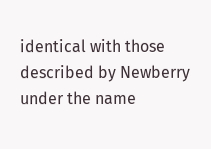identical with those described by Newberry under the name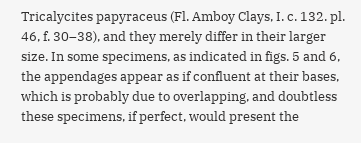Tricalycites papyraceus (Fl. Amboy Clays, I. c. 132. pl. 46, f. 30–38), and they merely differ in their larger size. In some specimens, as indicated in figs. 5 and 6, the appendages appear as if confluent at their bases, which is probably due to overlapping, and doubtless these specimens, if perfect, would present the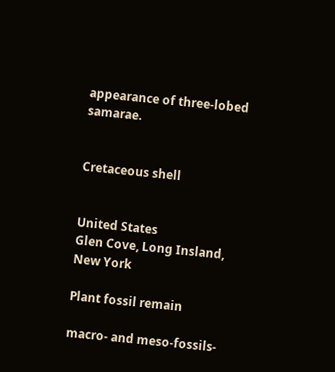appearance of three-lobed samarae.


Cretaceous shell


United States
Glen Cove, Long Insland, New York

Plant fossil remain

macro- and meso-fossils-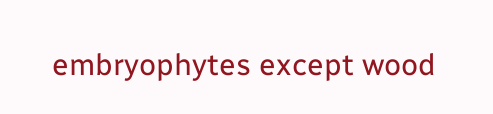embryophytes except wood